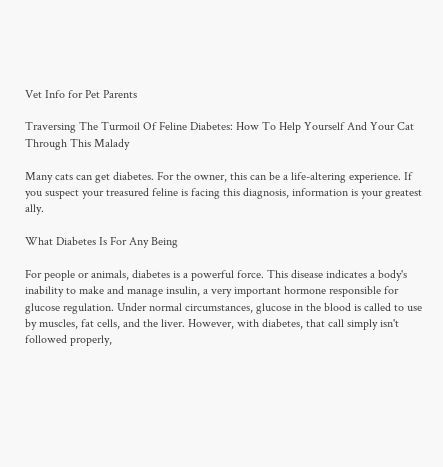Vet Info for Pet Parents

Traversing The Turmoil Of Feline Diabetes: How To Help Yourself And Your Cat Through This Malady

Many cats can get diabetes. For the owner, this can be a life-altering experience. If you suspect your treasured feline is facing this diagnosis, information is your greatest ally.

What Diabetes Is For Any Being

For people or animals, diabetes is a powerful force. This disease indicates a body's inability to make and manage insulin, a very important hormone responsible for glucose regulation. Under normal circumstances, glucose in the blood is called to use by muscles, fat cells, and the liver. However, with diabetes, that call simply isn't followed properly,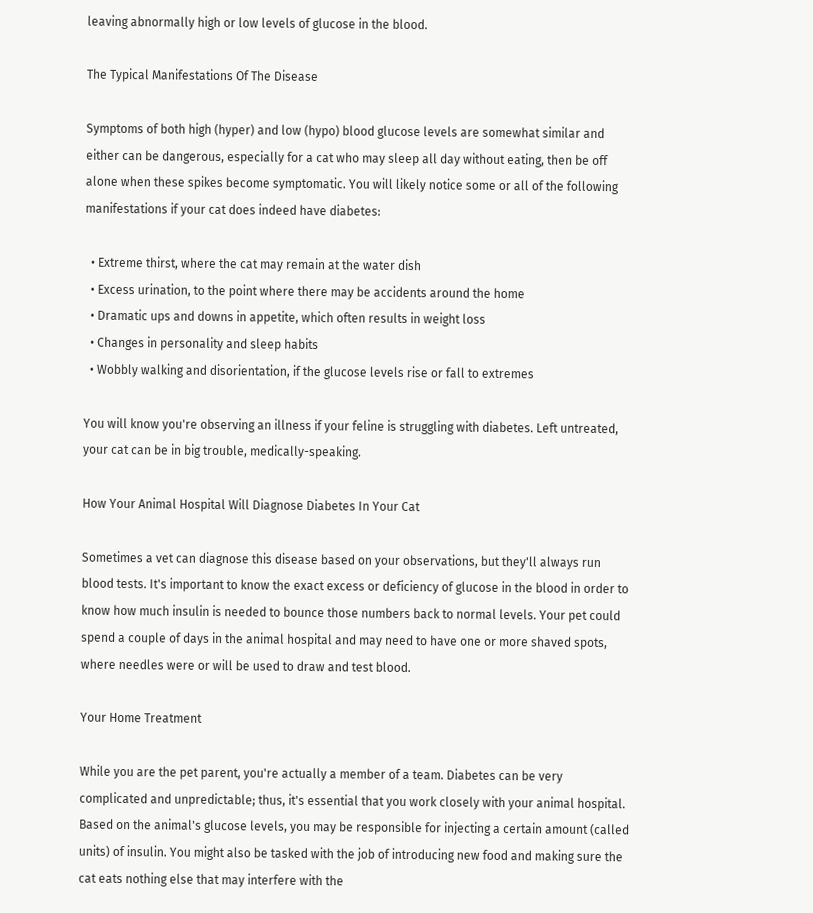leaving abnormally high or low levels of glucose in the blood.

The Typical Manifestations Of The Disease

Symptoms of both high (hyper) and low (hypo) blood glucose levels are somewhat similar and either can be dangerous, especially for a cat who may sleep all day without eating, then be off alone when these spikes become symptomatic. You will likely notice some or all of the following manifestations if your cat does indeed have diabetes:

  • Extreme thirst, where the cat may remain at the water dish
  • Excess urination, to the point where there may be accidents around the home
  • Dramatic ups and downs in appetite, which often results in weight loss
  • Changes in personality and sleep habits
  • Wobbly walking and disorientation, if the glucose levels rise or fall to extremes

You will know you're observing an illness if your feline is struggling with diabetes. Left untreated, your cat can be in big trouble, medically-speaking.

How Your Animal Hospital Will Diagnose Diabetes In Your Cat

Sometimes a vet can diagnose this disease based on your observations, but they'll always run blood tests. It's important to know the exact excess or deficiency of glucose in the blood in order to know how much insulin is needed to bounce those numbers back to normal levels. Your pet could spend a couple of days in the animal hospital and may need to have one or more shaved spots, where needles were or will be used to draw and test blood.

Your Home Treatment

While you are the pet parent, you're actually a member of a team. Diabetes can be very complicated and unpredictable; thus, it's essential that you work closely with your animal hospital. Based on the animal's glucose levels, you may be responsible for injecting a certain amount (called units) of insulin. You might also be tasked with the job of introducing new food and making sure the cat eats nothing else that may interfere with the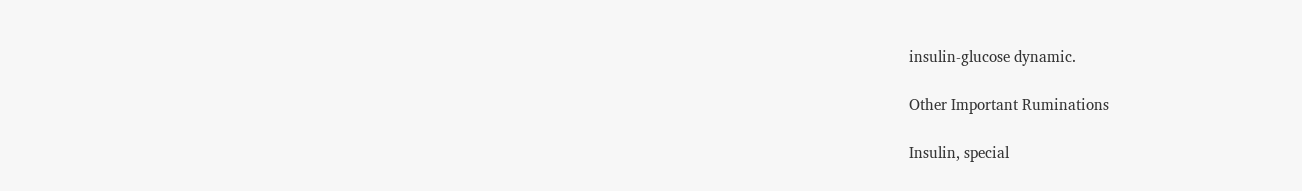insulin-glucose dynamic.

Other Important Ruminations

Insulin, special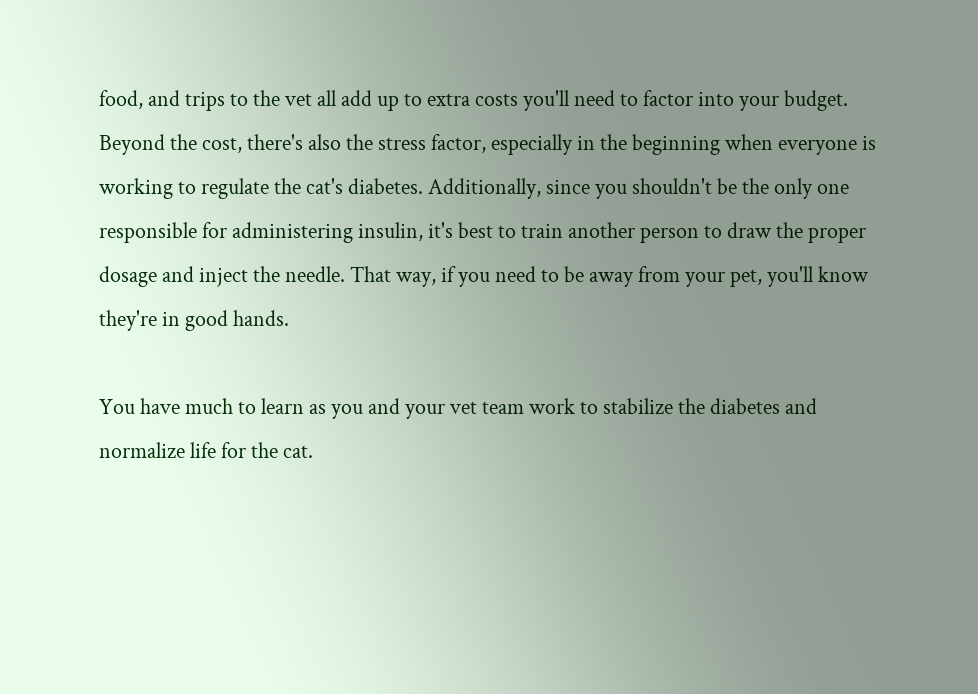food, and trips to the vet all add up to extra costs you'll need to factor into your budget. Beyond the cost, there's also the stress factor, especially in the beginning when everyone is working to regulate the cat's diabetes. Additionally, since you shouldn't be the only one responsible for administering insulin, it's best to train another person to draw the proper dosage and inject the needle. That way, if you need to be away from your pet, you'll know they're in good hands.

You have much to learn as you and your vet team work to stabilize the diabetes and normalize life for the cat.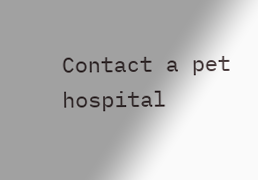Contact a pet hospital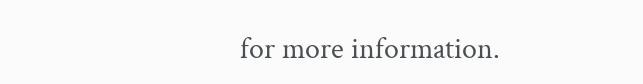for more information.